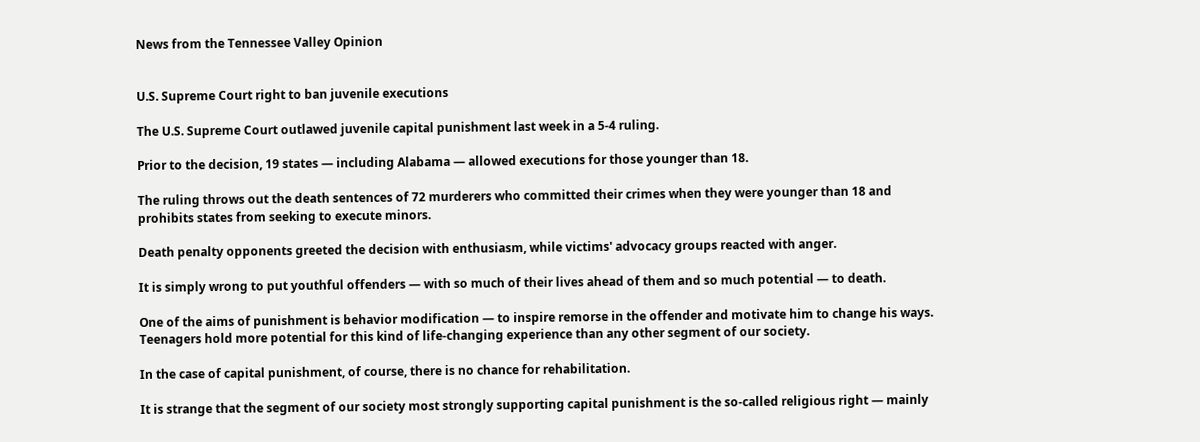News from the Tennessee Valley Opinion


U.S. Supreme Court right to ban juvenile executions

The U.S. Supreme Court outlawed juvenile capital punishment last week in a 5-4 ruling.

Prior to the decision, 19 states — including Alabama — allowed executions for those younger than 18.

The ruling throws out the death sentences of 72 murderers who committed their crimes when they were younger than 18 and prohibits states from seeking to execute minors.

Death penalty opponents greeted the decision with enthusiasm, while victims' advocacy groups reacted with anger.

It is simply wrong to put youthful offenders — with so much of their lives ahead of them and so much potential — to death.

One of the aims of punishment is behavior modification — to inspire remorse in the offender and motivate him to change his ways. Teenagers hold more potential for this kind of life-changing experience than any other segment of our society.

In the case of capital punishment, of course, there is no chance for rehabilitation.

It is strange that the segment of our society most strongly supporting capital punishment is the so-called religious right — mainly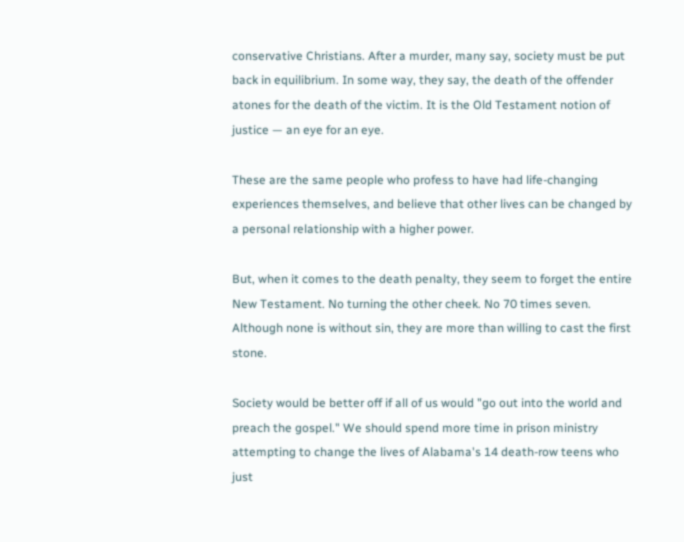conservative Christians. After a murder, many say, society must be put back in equilibrium. In some way, they say, the death of the offender atones for the death of the victim. It is the Old Testament notion of justice — an eye for an eye.

These are the same people who profess to have had life-changing experiences themselves, and believe that other lives can be changed by a personal relationship with a higher power.

But, when it comes to the death penalty, they seem to forget the entire New Testament. No turning the other cheek. No 70 times seven. Although none is without sin, they are more than willing to cast the first stone.

Society would be better off if all of us would "go out into the world and preach the gospel." We should spend more time in prison ministry attempting to change the lives of Alabama's 14 death-row teens who just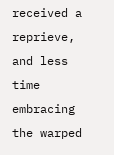received a reprieve, and less time embracing the warped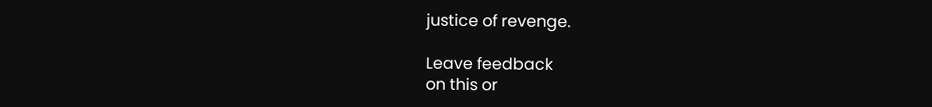justice of revenge.

Leave feedback
on this or